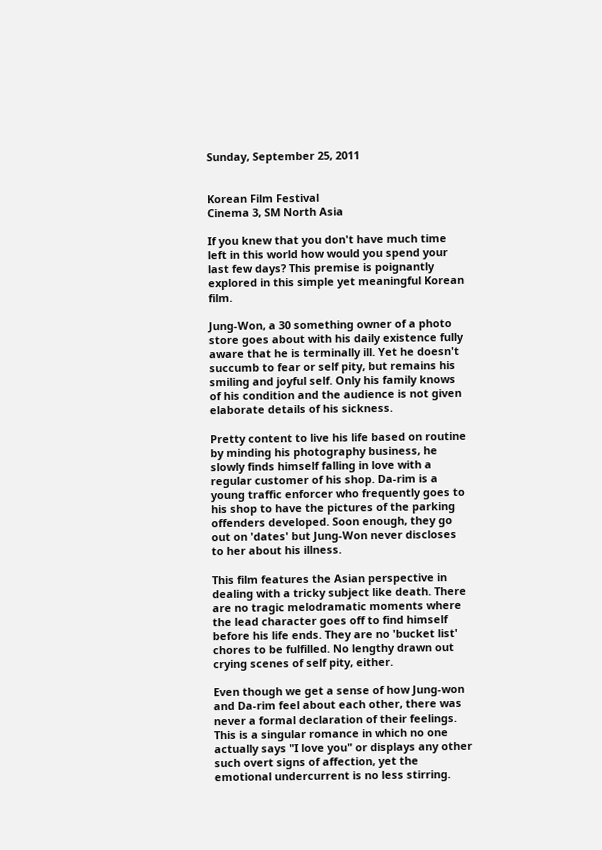Sunday, September 25, 2011


Korean Film Festival
Cinema 3, SM North Asia

If you knew that you don't have much time left in this world how would you spend your last few days? This premise is poignantly explored in this simple yet meaningful Korean film.

Jung-Won, a 30 something owner of a photo store goes about with his daily existence fully aware that he is terminally ill. Yet he doesn't succumb to fear or self pity, but remains his smiling and joyful self. Only his family knows of his condition and the audience is not given elaborate details of his sickness.

Pretty content to live his life based on routine by minding his photography business, he slowly finds himself falling in love with a regular customer of his shop. Da-rim is a young traffic enforcer who frequently goes to his shop to have the pictures of the parking offenders developed. Soon enough, they go out on 'dates' but Jung-Won never discloses to her about his illness.

This film features the Asian perspective in dealing with a tricky subject like death. There are no tragic melodramatic moments where the lead character goes off to find himself before his life ends. They are no 'bucket list' chores to be fulfilled. No lengthy drawn out crying scenes of self pity, either.

Even though we get a sense of how Jung-won and Da-rim feel about each other, there was never a formal declaration of their feelings. This is a singular romance in which no one actually says "I love you" or displays any other such overt signs of affection, yet the emotional undercurrent is no less stirring.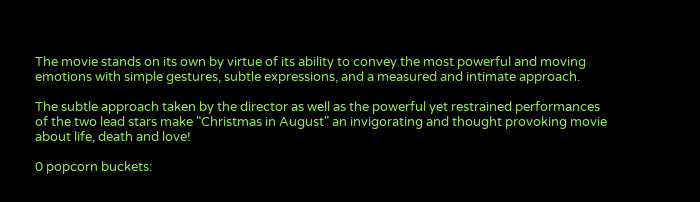The movie stands on its own by virtue of its ability to convey the most powerful and moving emotions with simple gestures, subtle expressions, and a measured and intimate approach.

The subtle approach taken by the director as well as the powerful yet restrained performances of the two lead stars make "Christmas in August" an invigorating and thought provoking movie about life, death and love!

0 popcorn buckets: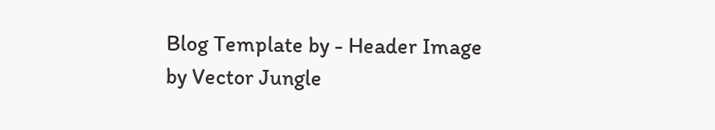Blog Template by - Header Image by Vector Jungle